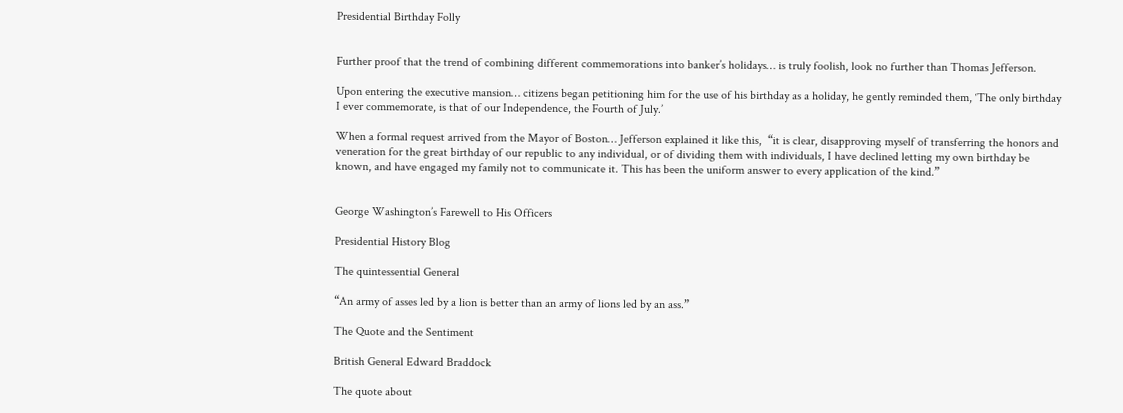Presidential Birthday Folly


Further proof that the trend of combining different commemorations into banker’s holidays… is truly foolish, look no further than Thomas Jefferson.

Upon entering the executive mansion… citizens began petitioning him for the use of his birthday as a holiday, he gently reminded them, ‘The only birthday I ever commemorate, is that of our Independence, the Fourth of July.’

When a formal request arrived from the Mayor of Boston… Jefferson explained it like this,  “it is clear, disapproving myself of transferring the honors and veneration for the great birthday of our republic to any individual, or of dividing them with individuals, I have declined letting my own birthday be known, and have engaged my family not to communicate it. This has been the uniform answer to every application of the kind.”


George Washington’s Farewell to His Officers

Presidential History Blog

The quintessential General

“An army of asses led by a lion is better than an army of lions led by an ass.”

The Quote and the Sentiment

British General Edward Braddock

The quote about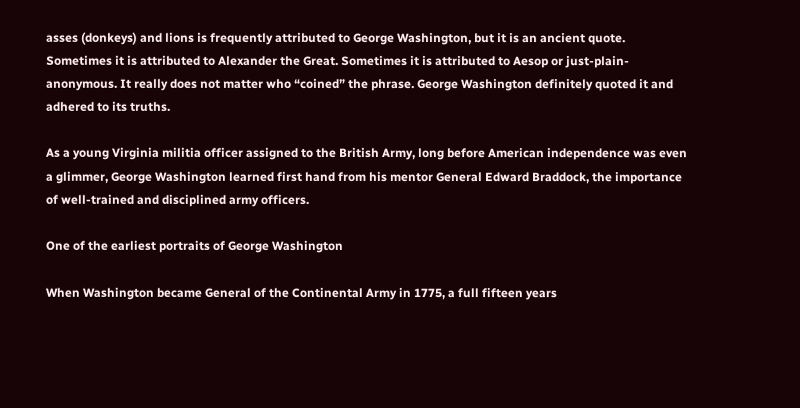asses (donkeys) and lions is frequently attributed to George Washington, but it is an ancient quote.  Sometimes it is attributed to Alexander the Great. Sometimes it is attributed to Aesop or just-plain-anonymous. It really does not matter who “coined” the phrase. George Washington definitely quoted it and adhered to its truths.

As a young Virginia militia officer assigned to the British Army, long before American independence was even a glimmer, George Washington learned first hand from his mentor General Edward Braddock, the importance of well-trained and disciplined army officers.

One of the earliest portraits of George Washington

When Washington became General of the Continental Army in 1775, a full fifteen years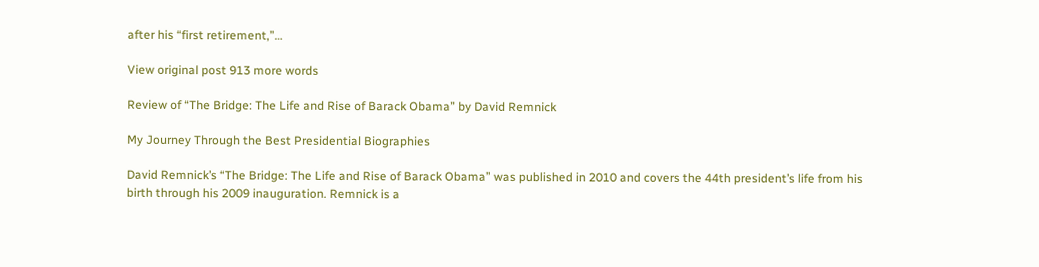after his “first retirement,”…

View original post 913 more words

Review of “The Bridge: The Life and Rise of Barack Obama” by David Remnick

My Journey Through the Best Presidential Biographies

David Remnick’s “The Bridge: The Life and Rise of Barack Obama” was published in 2010 and covers the 44th president’s life from his birth through his 2009 inauguration. Remnick is a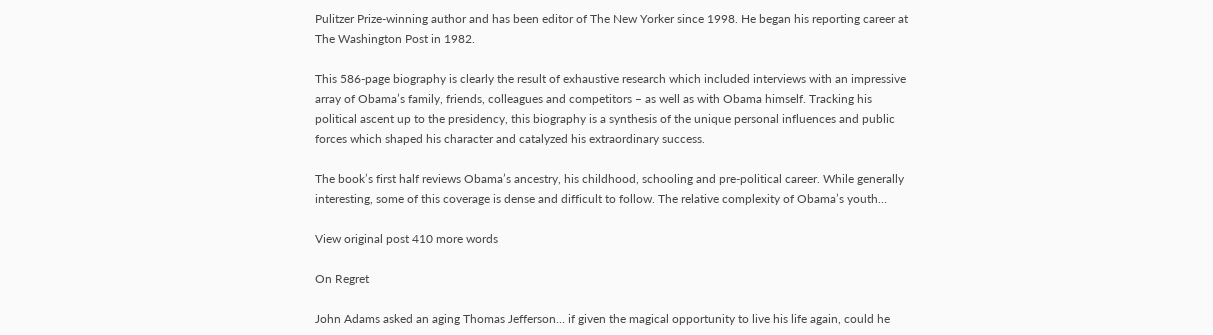Pulitzer Prize-winning author and has been editor of The New Yorker since 1998. He began his reporting career at The Washington Post in 1982.

This 586-page biography is clearly the result of exhaustive research which included interviews with an impressive array of Obama’s family, friends, colleagues and competitors – as well as with Obama himself. Tracking his political ascent up to the presidency, this biography is a synthesis of the unique personal influences and public forces which shaped his character and catalyzed his extraordinary success.

The book’s first half reviews Obama’s ancestry, his childhood, schooling and pre-political career. While generally interesting, some of this coverage is dense and difficult to follow. The relative complexity of Obama’s youth…

View original post 410 more words

On Regret

John Adams asked an aging Thomas Jefferson… if given the magical opportunity to live his life again, could he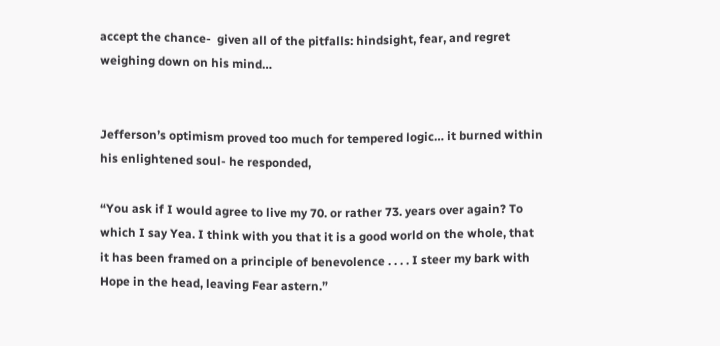accept the chance-  given all of the pitfalls: hindsight, fear, and regret weighing down on his mind…


Jefferson’s optimism proved too much for tempered logic… it burned within his enlightened soul- he responded,

“You ask if I would agree to live my 70. or rather 73. years over again? To which I say Yea. I think with you that it is a good world on the whole, that it has been framed on a principle of benevolence . . . . I steer my bark with Hope in the head, leaving Fear astern.”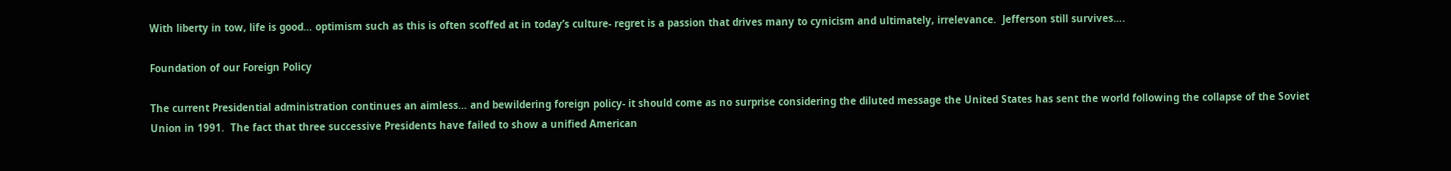With liberty in tow, life is good… optimism such as this is often scoffed at in today’s culture- regret is a passion that drives many to cynicism and ultimately, irrelevance.  Jefferson still survives….

Foundation of our Foreign Policy

The current Presidential administration continues an aimless… and bewildering foreign policy- it should come as no surprise considering the diluted message the United States has sent the world following the collapse of the Soviet Union in 1991.  The fact that three successive Presidents have failed to show a unified American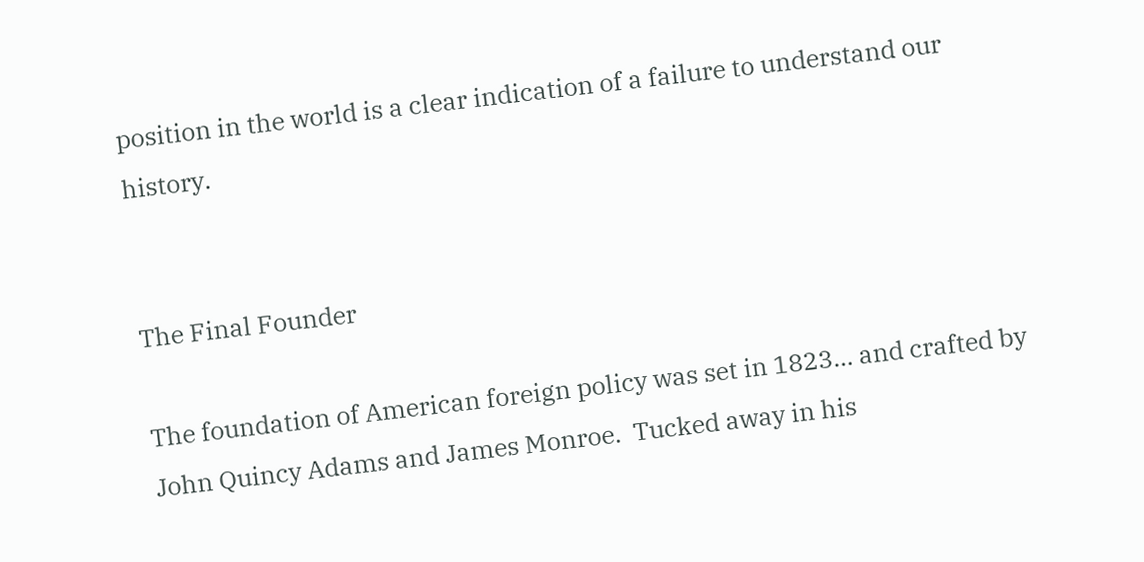position in the world is a clear indication of a failure to understand our history.


The Final Founder

The foundation of American foreign policy was set in 1823… and crafted by John Quincy Adams and James Monroe.  Tucked away in his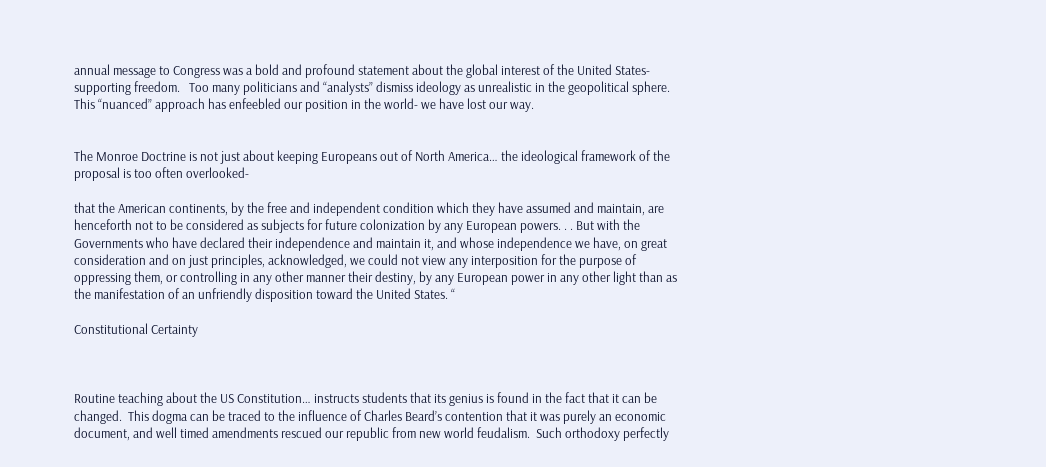annual message to Congress was a bold and profound statement about the global interest of the United States- supporting freedom.   Too many politicians and “analysts” dismiss ideology as unrealistic in the geopolitical sphere.  This “nuanced” approach has enfeebled our position in the world- we have lost our way.


The Monroe Doctrine is not just about keeping Europeans out of North America… the ideological framework of the proposal is too often overlooked-

that the American continents, by the free and independent condition which they have assumed and maintain, are henceforth not to be considered as subjects for future colonization by any European powers. . . But with the Governments who have declared their independence and maintain it, and whose independence we have, on great consideration and on just principles, acknowledged, we could not view any interposition for the purpose of oppressing them, or controlling in any other manner their destiny, by any European power in any other light than as the manifestation of an unfriendly disposition toward the United States. “

Constitutional Certainty



Routine teaching about the US Constitution… instructs students that its genius is found in the fact that it can be changed.  This dogma can be traced to the influence of Charles Beard’s contention that it was purely an economic document, and well timed amendments rescued our republic from new world feudalism.  Such orthodoxy perfectly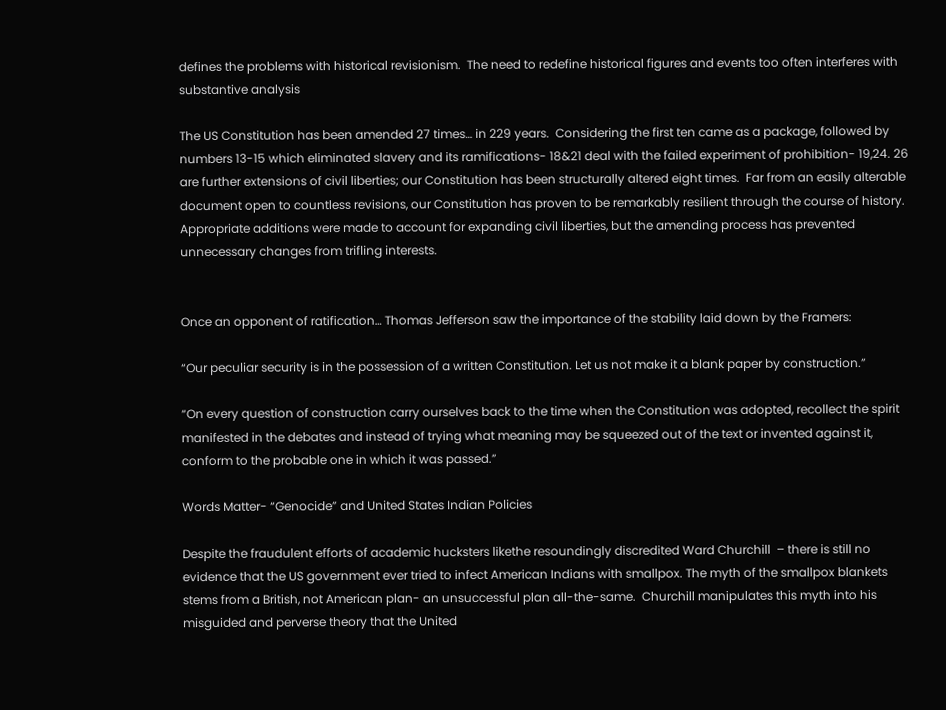defines the problems with historical revisionism.  The need to redefine historical figures and events too often interferes with substantive analysis

The US Constitution has been amended 27 times… in 229 years.  Considering the first ten came as a package, followed by numbers 13-15 which eliminated slavery and its ramifications- 18&21 deal with the failed experiment of prohibition- 19,24. 26 are further extensions of civil liberties; our Constitution has been structurally altered eight times.  Far from an easily alterable document open to countless revisions, our Constitution has proven to be remarkably resilient through the course of history.  Appropriate additions were made to account for expanding civil liberties, but the amending process has prevented unnecessary changes from trifling interests.


Once an opponent of ratification… Thomas Jefferson saw the importance of the stability laid down by the Framers:

“Our peculiar security is in the possession of a written Constitution. Let us not make it a blank paper by construction.”

“On every question of construction carry ourselves back to the time when the Constitution was adopted, recollect the spirit manifested in the debates and instead of trying what meaning may be squeezed out of the text or invented against it, conform to the probable one in which it was passed.”

Words Matter- “Genocide” and United States Indian Policies

Despite the fraudulent efforts of academic hucksters likethe resoundingly discredited Ward Churchill  – there is still no evidence that the US government ever tried to infect American Indians with smallpox. The myth of the smallpox blankets stems from a British, not American plan- an unsuccessful plan all-the-same.  Churchill manipulates this myth into his misguided and perverse theory that the United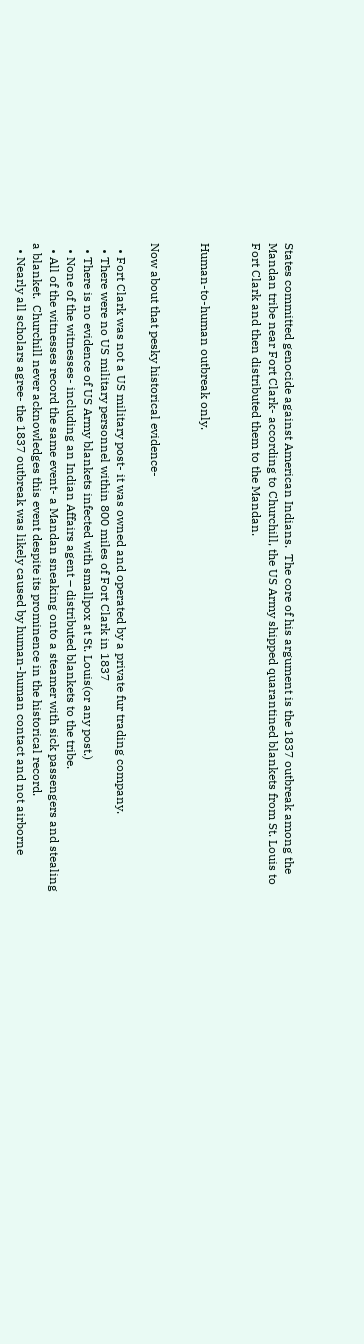States committed genocide against American Indians.  The core of his argument is the 1837 outbreak among the Mandan tribe near Fort Clark- according to Churchill, the US Army shipped quarantined blankets from St. Louis to Fort Clark and then distributed them to the Mandan.


Human-to-human outbreak only.


Now about that pesky historical evidence-

  • Fort Clark was not a US military post- it was owned and operated by a private fur trading company.
  • There were no US military personnel within 800 miles of Fort Clark in 1837
  • There is no evidence of US Army blankets infected with smallpox at St. Louis(or any post.)
  • None of the witnesses- including an Indian Affairs agent – distributed blankets to the tribe.
  • All of the witnesses record the same event- a Mandan sneaking onto a steamer with sick passengers and stealing a blanket.  Churchill never acknowledges this event despite its prominence in the historical record.
  • Nearly all scholars agree- the 1837 outbreak was likely caused by human-human contact and not airborne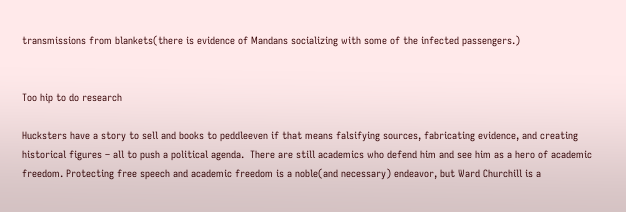transmissions from blankets(there is evidence of Mandans socializing with some of the infected passengers.)


Too hip to do research

Hucksters have a story to sell and books to peddleeven if that means falsifying sources, fabricating evidence, and creating historical figures – all to push a political agenda.  There are still academics who defend him and see him as a hero of academic freedom. Protecting free speech and academic freedom is a noble(and necessary) endeavor, but Ward Churchill is a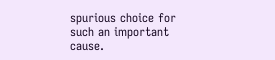spurious choice for such an important cause.